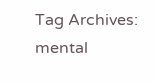Tag Archives: mental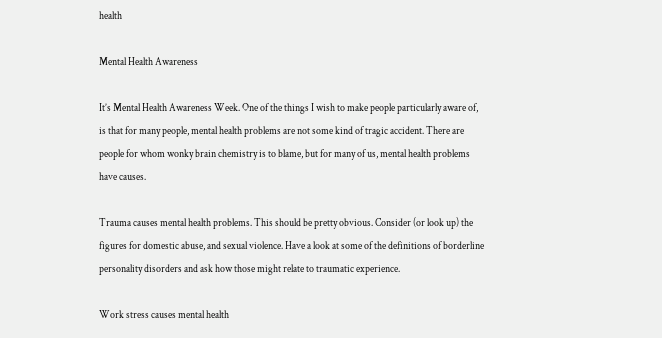health

Mental Health Awareness

It’s Mental Health Awareness Week. One of the things I wish to make people particularly aware of, is that for many people, mental health problems are not some kind of tragic accident. There are people for whom wonky brain chemistry is to blame, but for many of us, mental health problems have causes.

Trauma causes mental health problems. This should be pretty obvious. Consider (or look up) the figures for domestic abuse, and sexual violence. Have a look at some of the definitions of borderline personality disorders and ask how those might relate to traumatic experience.

Work stress causes mental health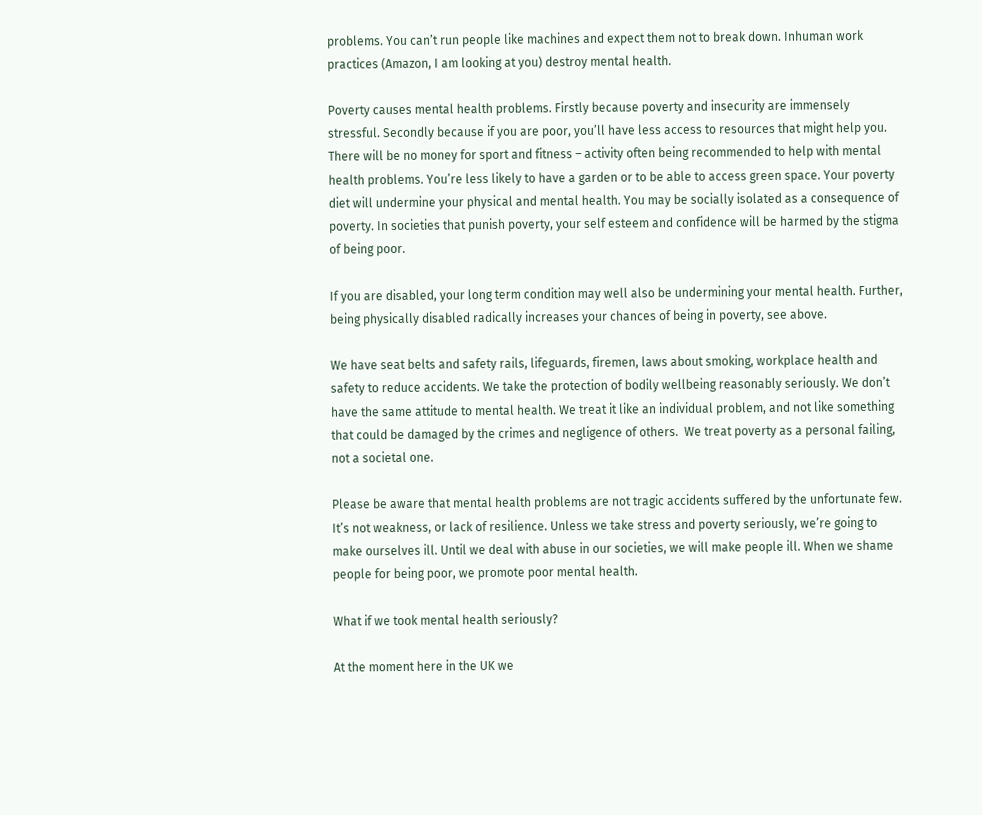problems. You can’t run people like machines and expect them not to break down. Inhuman work practices (Amazon, I am looking at you) destroy mental health.

Poverty causes mental health problems. Firstly because poverty and insecurity are immensely stressful. Secondly because if you are poor, you’ll have less access to resources that might help you. There will be no money for sport and fitness – activity often being recommended to help with mental health problems. You’re less likely to have a garden or to be able to access green space. Your poverty diet will undermine your physical and mental health. You may be socially isolated as a consequence of poverty. In societies that punish poverty, your self esteem and confidence will be harmed by the stigma of being poor.

If you are disabled, your long term condition may well also be undermining your mental health. Further, being physically disabled radically increases your chances of being in poverty, see above.

We have seat belts and safety rails, lifeguards, firemen, laws about smoking, workplace health and safety to reduce accidents. We take the protection of bodily wellbeing reasonably seriously. We don’t have the same attitude to mental health. We treat it like an individual problem, and not like something that could be damaged by the crimes and negligence of others.  We treat poverty as a personal failing, not a societal one.

Please be aware that mental health problems are not tragic accidents suffered by the unfortunate few. It’s not weakness, or lack of resilience. Unless we take stress and poverty seriously, we’re going to make ourselves ill. Until we deal with abuse in our societies, we will make people ill. When we shame people for being poor, we promote poor mental health.

What if we took mental health seriously?

At the moment here in the UK we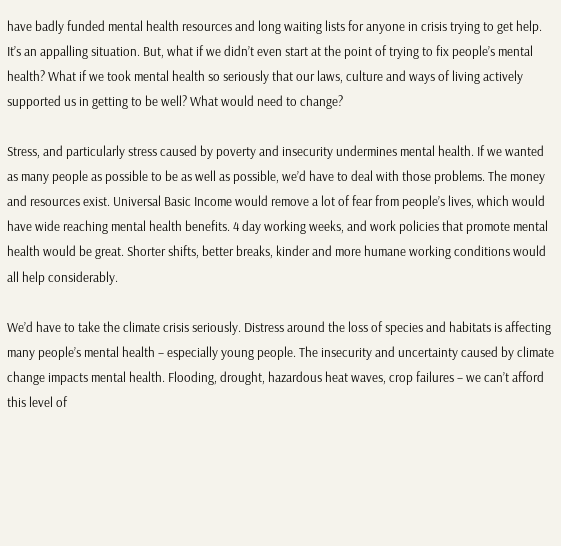have badly funded mental health resources and long waiting lists for anyone in crisis trying to get help. It’s an appalling situation. But, what if we didn’t even start at the point of trying to fix people’s mental health? What if we took mental health so seriously that our laws, culture and ways of living actively supported us in getting to be well? What would need to change?

Stress, and particularly stress caused by poverty and insecurity undermines mental health. If we wanted as many people as possible to be as well as possible, we’d have to deal with those problems. The money and resources exist. Universal Basic Income would remove a lot of fear from people’s lives, which would have wide reaching mental health benefits. 4 day working weeks, and work policies that promote mental health would be great. Shorter shifts, better breaks, kinder and more humane working conditions would all help considerably.

We’d have to take the climate crisis seriously. Distress around the loss of species and habitats is affecting many people’s mental health – especially young people. The insecurity and uncertainty caused by climate change impacts mental health. Flooding, drought, hazardous heat waves, crop failures – we can’t afford this level of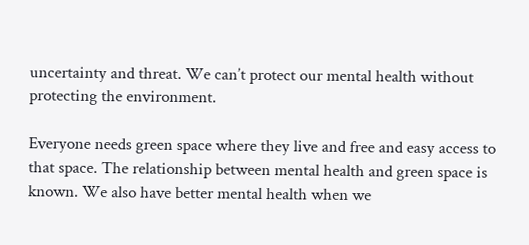uncertainty and threat. We can’t protect our mental health without protecting the environment.

Everyone needs green space where they live and free and easy access to that space. The relationship between mental health and green space is known. We also have better mental health when we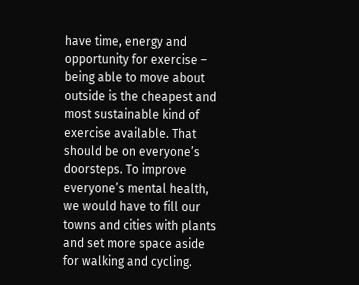have time, energy and opportunity for exercise – being able to move about outside is the cheapest and most sustainable kind of exercise available. That should be on everyone’s doorsteps. To improve everyone’s mental health, we would have to fill our towns and cities with plants and set more space aside for walking and cycling.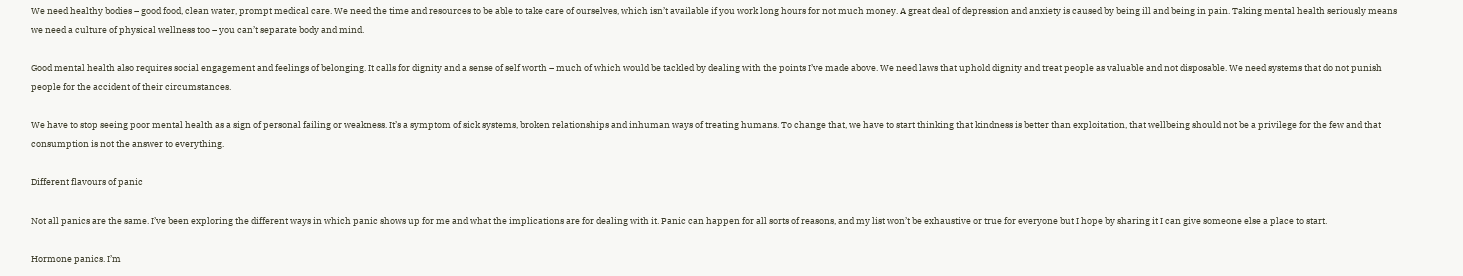We need healthy bodies – good food, clean water, prompt medical care. We need the time and resources to be able to take care of ourselves, which isn’t available if you work long hours for not much money. A great deal of depression and anxiety is caused by being ill and being in pain. Taking mental health seriously means we need a culture of physical wellness too – you can’t separate body and mind.

Good mental health also requires social engagement and feelings of belonging. It calls for dignity and a sense of self worth – much of which would be tackled by dealing with the points I’ve made above. We need laws that uphold dignity and treat people as valuable and not disposable. We need systems that do not punish people for the accident of their circumstances.

We have to stop seeing poor mental health as a sign of personal failing or weakness. It’s a symptom of sick systems, broken relationships and inhuman ways of treating humans. To change that, we have to start thinking that kindness is better than exploitation, that wellbeing should not be a privilege for the few and that consumption is not the answer to everything.

Different flavours of panic

Not all panics are the same. I’ve been exploring the different ways in which panic shows up for me and what the implications are for dealing with it. Panic can happen for all sorts of reasons, and my list won’t be exhaustive or true for everyone but I hope by sharing it I can give someone else a place to start.

Hormone panics. I’m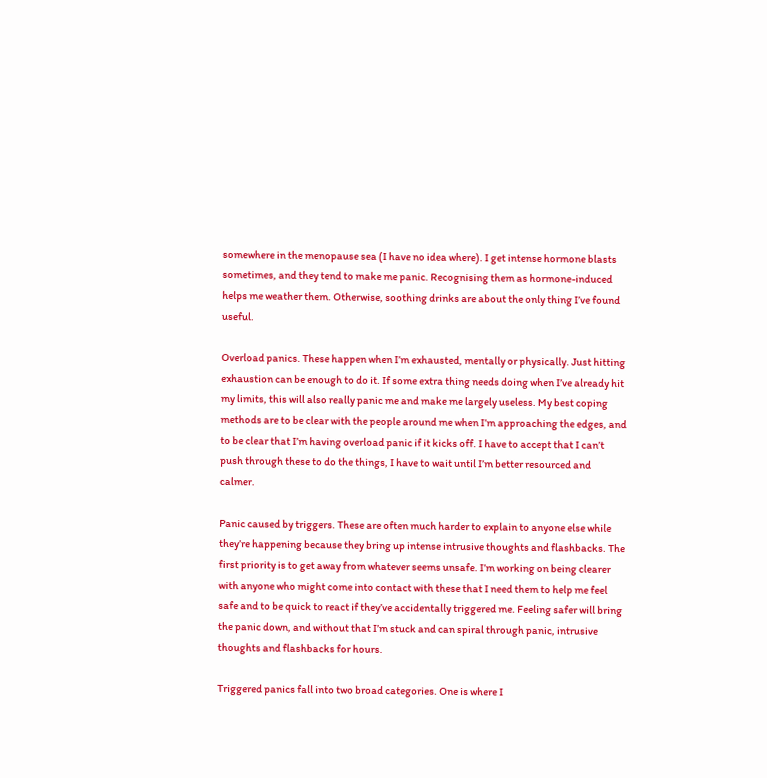somewhere in the menopause sea (I have no idea where). I get intense hormone blasts sometimes, and they tend to make me panic. Recognising them as hormone-induced helps me weather them. Otherwise, soothing drinks are about the only thing I’ve found useful.

Overload panics. These happen when I’m exhausted, mentally or physically. Just hitting exhaustion can be enough to do it. If some extra thing needs doing when I’ve already hit my limits, this will also really panic me and make me largely useless. My best coping methods are to be clear with the people around me when I’m approaching the edges, and to be clear that I’m having overload panic if it kicks off. I have to accept that I can’t push through these to do the things, I have to wait until I’m better resourced and calmer.

Panic caused by triggers. These are often much harder to explain to anyone else while they’re happening because they bring up intense intrusive thoughts and flashbacks. The first priority is to get away from whatever seems unsafe. I’m working on being clearer with anyone who might come into contact with these that I need them to help me feel safe and to be quick to react if they’ve accidentally triggered me. Feeling safer will bring the panic down, and without that I’m stuck and can spiral through panic, intrusive thoughts and flashbacks for hours.

Triggered panics fall into two broad categories. One is where I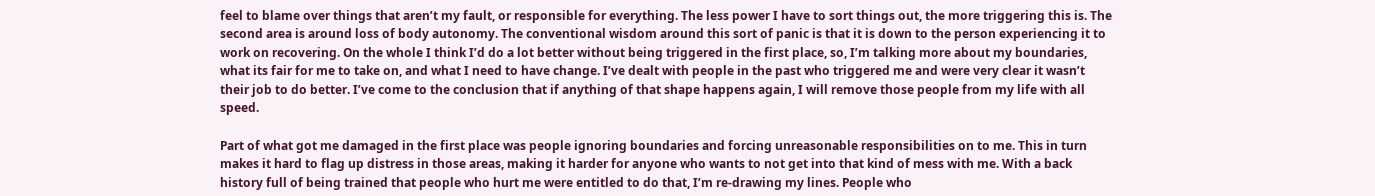feel to blame over things that aren’t my fault, or responsible for everything. The less power I have to sort things out, the more triggering this is. The second area is around loss of body autonomy. The conventional wisdom around this sort of panic is that it is down to the person experiencing it to work on recovering. On the whole I think I’d do a lot better without being triggered in the first place, so, I’m talking more about my boundaries, what its fair for me to take on, and what I need to have change. I’ve dealt with people in the past who triggered me and were very clear it wasn’t their job to do better. I’ve come to the conclusion that if anything of that shape happens again, I will remove those people from my life with all speed.

Part of what got me damaged in the first place was people ignoring boundaries and forcing unreasonable responsibilities on to me. This in turn makes it hard to flag up distress in those areas, making it harder for anyone who wants to not get into that kind of mess with me. With a back history full of being trained that people who hurt me were entitled to do that, I’m re-drawing my lines. People who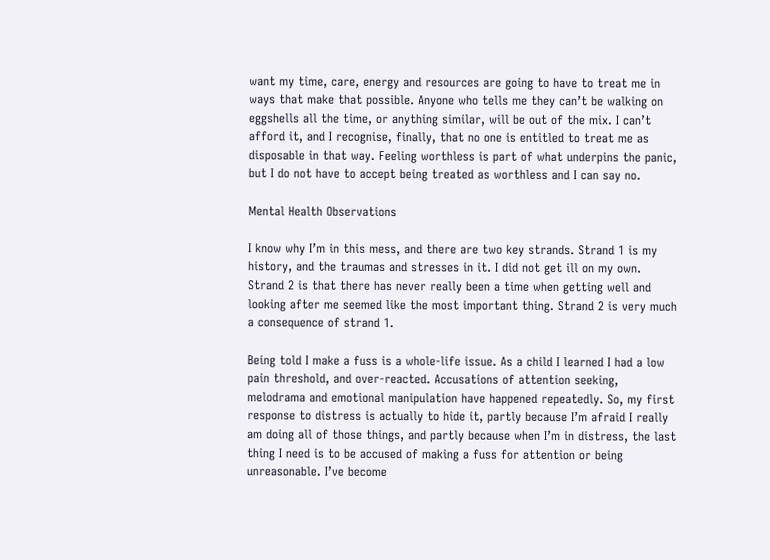want my time, care, energy and resources are going to have to treat me in ways that make that possible. Anyone who tells me they can’t be walking on eggshells all the time, or anything similar, will be out of the mix. I can’t afford it, and I recognise, finally, that no one is entitled to treat me as disposable in that way. Feeling worthless is part of what underpins the panic, but I do not have to accept being treated as worthless and I can say no.

Mental Health Observations

I know why I’m in this mess, and there are two key strands. Strand 1 is my history, and the traumas and stresses in it. I did not get ill on my own. Strand 2 is that there has never really been a time when getting well and looking after me seemed like the most important thing. Strand 2 is very much a consequence of strand 1.

Being told I make a fuss is a whole-life issue. As a child I learned I had a low pain threshold, and over-reacted. Accusations of attention seeking, melodrama and emotional manipulation have happened repeatedly. So, my first response to distress is actually to hide it, partly because I’m afraid I really am doing all of those things, and partly because when I’m in distress, the last thing I need is to be accused of making a fuss for attention or being unreasonable. I’ve become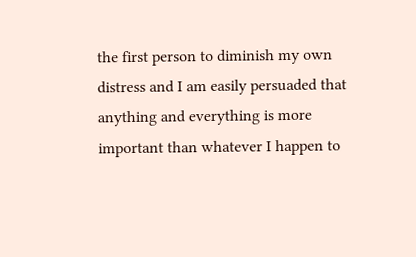the first person to diminish my own distress and I am easily persuaded that anything and everything is more important than whatever I happen to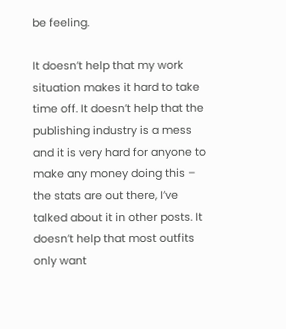be feeling.

It doesn’t help that my work situation makes it hard to take time off. It doesn’t help that the publishing industry is a mess and it is very hard for anyone to make any money doing this – the stats are out there, I’ve talked about it in other posts. It doesn’t help that most outfits only want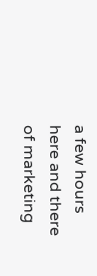a few hours here and there of marketing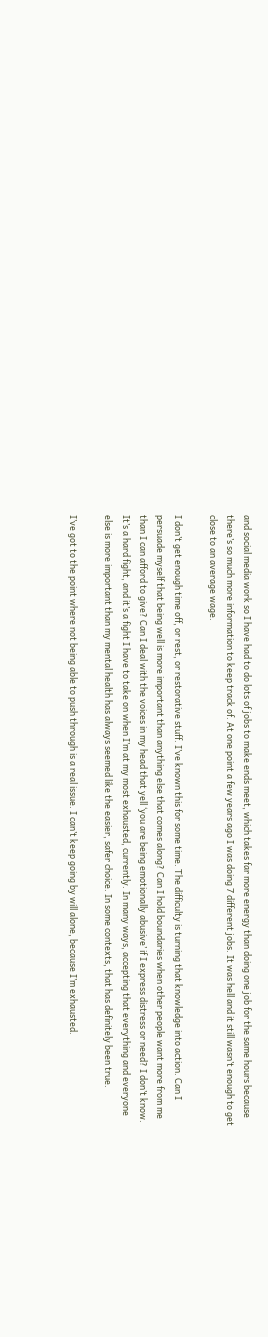and social media work so I have had to do lots of jobs to make ends meet, which takes far more energy than doing one job for the same hours because there’s so much more information to keep track of. At one point a few years ago I was doing 7 different jobs. It was hell and it still wasn’t enough to get close to an average wage.

I don’t get enough time off, or rest, or restorative stuff. I’ve known this for some time. The difficulty is turning that knowledge into action. Can I persuade myself that being well is more important than anything else that comes along? Can I hold boundaries when other people want more from me than I can afford to give? Can I deal with the voices in my head that yell ‘you are being emotionally abusive’ if I express distress or need? I don’t know. It’s a hard fight, and it’s a fight I have to take on when I’m at my most exhausted, currently. In many ways, accepting that everything and everyone else is more important than my mental health has always seemed like the easier, safer choice. In some contexts, that has definitely been true.

I’ve got to the point where not being able to push through is a real issue. I can’t keep going by will alone, because I’m exhausted.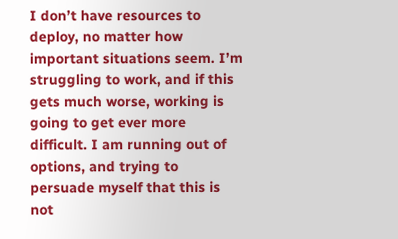I don’t have resources to deploy, no matter how important situations seem. I’m struggling to work, and if this gets much worse, working is going to get ever more difficult. I am running out of options, and trying to persuade myself that this is not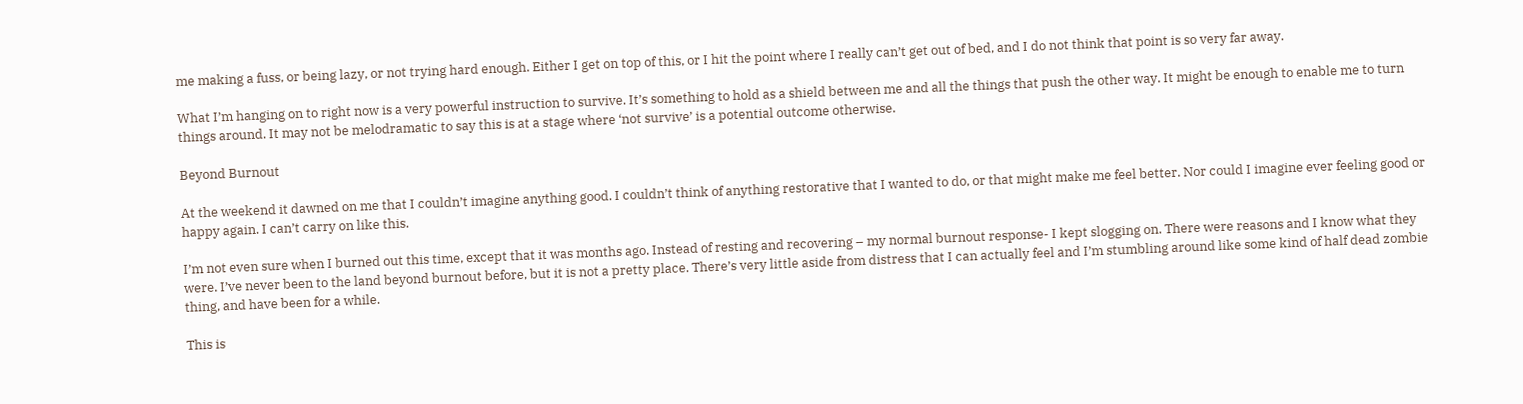me making a fuss, or being lazy, or not trying hard enough. Either I get on top of this, or I hit the point where I really can’t get out of bed, and I do not think that point is so very far away.

What I’m hanging on to right now is a very powerful instruction to survive. It’s something to hold as a shield between me and all the things that push the other way. It might be enough to enable me to turn things around. It may not be melodramatic to say this is at a stage where ‘not survive’ is a potential outcome otherwise.

Beyond Burnout

At the weekend it dawned on me that I couldn’t imagine anything good. I couldn’t think of anything restorative that I wanted to do, or that might make me feel better. Nor could I imagine ever feeling good or happy again. I can’t carry on like this.

I’m not even sure when I burned out this time, except that it was months ago. Instead of resting and recovering – my normal burnout response- I kept slogging on. There were reasons and I know what they were. I’ve never been to the land beyond burnout before, but it is not a pretty place. There’s very little aside from distress that I can actually feel and I’m stumbling around like some kind of half dead zombie thing, and have been for a while.

This is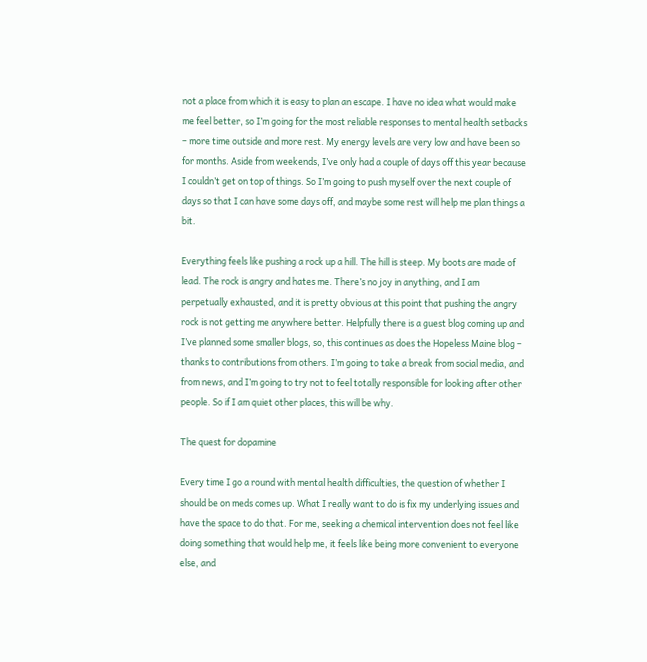not a place from which it is easy to plan an escape. I have no idea what would make me feel better, so I’m going for the most reliable responses to mental health setbacks – more time outside and more rest. My energy levels are very low and have been so for months. Aside from weekends, I’ve only had a couple of days off this year because I couldn’t get on top of things. So I’m going to push myself over the next couple of days so that I can have some days off, and maybe some rest will help me plan things a bit.

Everything feels like pushing a rock up a hill. The hill is steep. My boots are made of lead. The rock is angry and hates me. There’s no joy in anything, and I am perpetually exhausted, and it is pretty obvious at this point that pushing the angry rock is not getting me anywhere better. Helpfully there is a guest blog coming up and I’ve planned some smaller blogs, so, this continues as does the Hopeless Maine blog – thanks to contributions from others. I’m going to take a break from social media, and from news, and I’m going to try not to feel totally responsible for looking after other people. So if I am quiet other places, this will be why.

The quest for dopamine

Every time I go a round with mental health difficulties, the question of whether I should be on meds comes up. What I really want to do is fix my underlying issues and have the space to do that. For me, seeking a chemical intervention does not feel like doing something that would help me, it feels like being more convenient to everyone else, and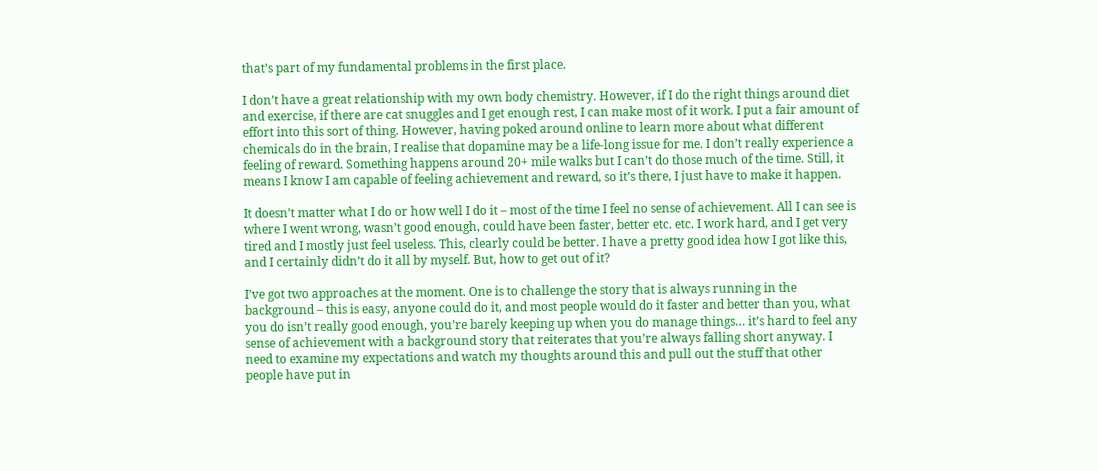that’s part of my fundamental problems in the first place.

I don’t have a great relationship with my own body chemistry. However, if I do the right things around diet and exercise, if there are cat snuggles and I get enough rest, I can make most of it work. I put a fair amount of effort into this sort of thing. However, having poked around online to learn more about what different chemicals do in the brain, I realise that dopamine may be a life-long issue for me. I don’t really experience a feeling of reward. Something happens around 20+ mile walks but I can’t do those much of the time. Still, it means I know I am capable of feeling achievement and reward, so it’s there, I just have to make it happen.

It doesn’t matter what I do or how well I do it – most of the time I feel no sense of achievement. All I can see is where I went wrong, wasn’t good enough, could have been faster, better etc. etc. I work hard, and I get very tired and I mostly just feel useless. This, clearly could be better. I have a pretty good idea how I got like this, and I certainly didn’t do it all by myself. But, how to get out of it?

I’ve got two approaches at the moment. One is to challenge the story that is always running in the background – this is easy, anyone could do it, and most people would do it faster and better than you, what you do isn’t really good enough, you’re barely keeping up when you do manage things… it’s hard to feel any sense of achievement with a background story that reiterates that you’re always falling short anyway. I need to examine my expectations and watch my thoughts around this and pull out the stuff that other people have put in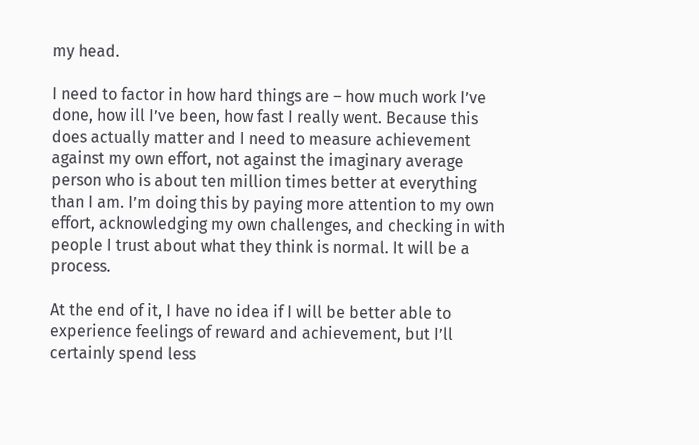my head.

I need to factor in how hard things are – how much work I’ve done, how ill I’ve been, how fast I really went. Because this does actually matter and I need to measure achievement against my own effort, not against the imaginary average person who is about ten million times better at everything than I am. I’m doing this by paying more attention to my own effort, acknowledging my own challenges, and checking in with people I trust about what they think is normal. It will be a process.

At the end of it, I have no idea if I will be better able to experience feelings of reward and achievement, but I’ll certainly spend less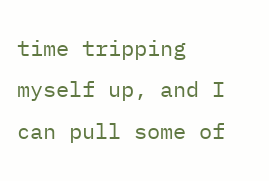time tripping myself up, and I can pull some of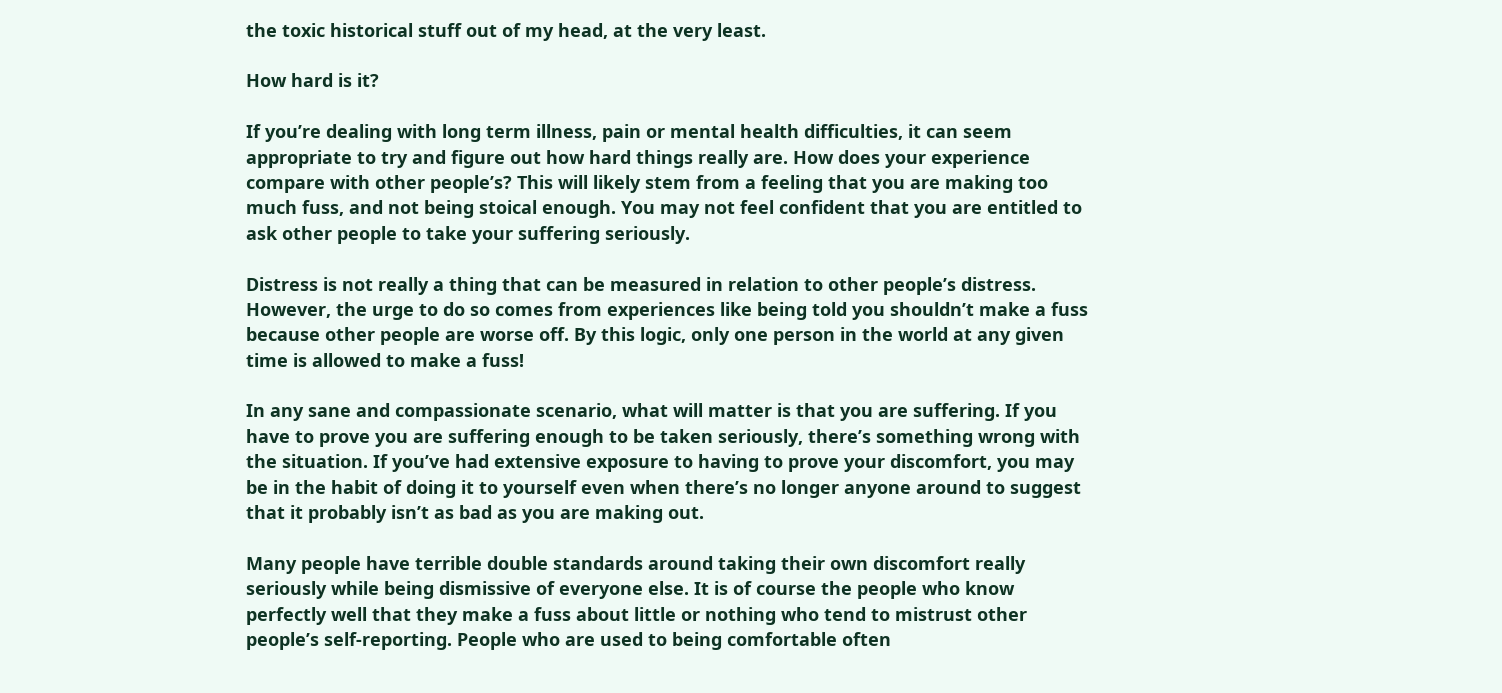the toxic historical stuff out of my head, at the very least.

How hard is it?

If you’re dealing with long term illness, pain or mental health difficulties, it can seem appropriate to try and figure out how hard things really are. How does your experience compare with other people’s? This will likely stem from a feeling that you are making too much fuss, and not being stoical enough. You may not feel confident that you are entitled to ask other people to take your suffering seriously.

Distress is not really a thing that can be measured in relation to other people’s distress. However, the urge to do so comes from experiences like being told you shouldn’t make a fuss because other people are worse off. By this logic, only one person in the world at any given time is allowed to make a fuss!

In any sane and compassionate scenario, what will matter is that you are suffering. If you have to prove you are suffering enough to be taken seriously, there’s something wrong with the situation. If you’ve had extensive exposure to having to prove your discomfort, you may be in the habit of doing it to yourself even when there’s no longer anyone around to suggest that it probably isn’t as bad as you are making out.

Many people have terrible double standards around taking their own discomfort really seriously while being dismissive of everyone else. It is of course the people who know perfectly well that they make a fuss about little or nothing who tend to mistrust other people’s self-reporting. People who are used to being comfortable often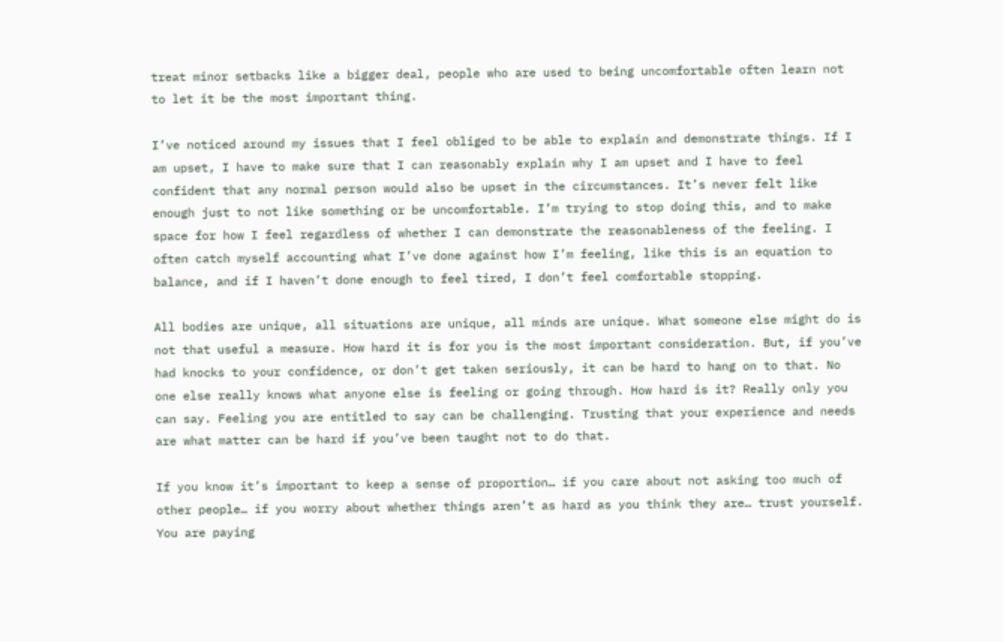treat minor setbacks like a bigger deal, people who are used to being uncomfortable often learn not to let it be the most important thing.

I’ve noticed around my issues that I feel obliged to be able to explain and demonstrate things. If I am upset, I have to make sure that I can reasonably explain why I am upset and I have to feel confident that any normal person would also be upset in the circumstances. It’s never felt like enough just to not like something or be uncomfortable. I’m trying to stop doing this, and to make space for how I feel regardless of whether I can demonstrate the reasonableness of the feeling. I often catch myself accounting what I’ve done against how I’m feeling, like this is an equation to balance, and if I haven’t done enough to feel tired, I don’t feel comfortable stopping.

All bodies are unique, all situations are unique, all minds are unique. What someone else might do is not that useful a measure. How hard it is for you is the most important consideration. But, if you’ve had knocks to your confidence, or don’t get taken seriously, it can be hard to hang on to that. No one else really knows what anyone else is feeling or going through. How hard is it? Really only you can say. Feeling you are entitled to say can be challenging. Trusting that your experience and needs are what matter can be hard if you’ve been taught not to do that.

If you know it’s important to keep a sense of proportion… if you care about not asking too much of other people… if you worry about whether things aren’t as hard as you think they are… trust yourself. You are paying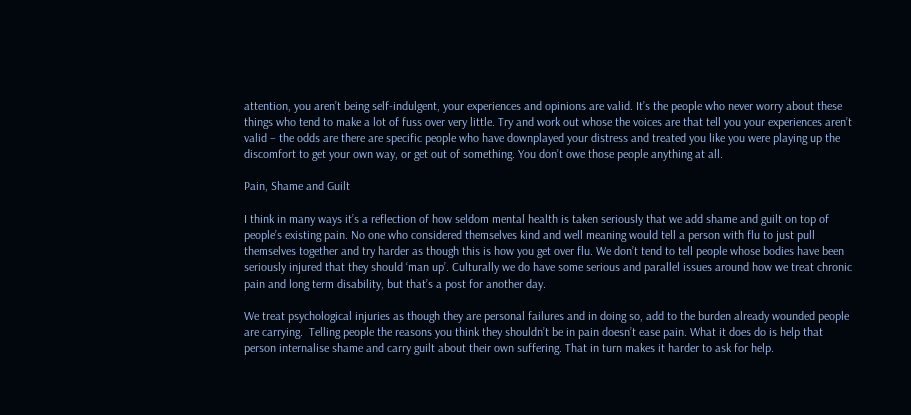attention, you aren’t being self-indulgent, your experiences and opinions are valid. It’s the people who never worry about these things who tend to make a lot of fuss over very little. Try and work out whose the voices are that tell you your experiences aren’t valid – the odds are there are specific people who have downplayed your distress and treated you like you were playing up the discomfort to get your own way, or get out of something. You don’t owe those people anything at all.

Pain, Shame and Guilt

I think in many ways it’s a reflection of how seldom mental health is taken seriously that we add shame and guilt on top of people’s existing pain. No one who considered themselves kind and well meaning would tell a person with flu to just pull themselves together and try harder as though this is how you get over flu. We don’t tend to tell people whose bodies have been seriously injured that they should ‘man up’. Culturally we do have some serious and parallel issues around how we treat chronic pain and long term disability, but that’s a post for another day.

We treat psychological injuries as though they are personal failures and in doing so, add to the burden already wounded people are carrying.  Telling people the reasons you think they shouldn’t be in pain doesn’t ease pain. What it does do is help that person internalise shame and carry guilt about their own suffering. That in turn makes it harder to ask for help.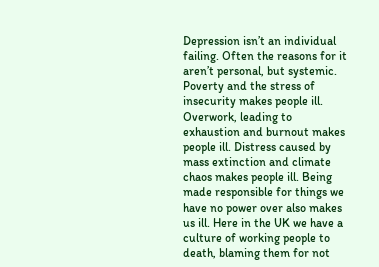Depression isn’t an individual failing. Often the reasons for it aren’t personal, but systemic. Poverty and the stress of insecurity makes people ill. Overwork, leading to exhaustion and burnout makes people ill. Distress caused by mass extinction and climate chaos makes people ill. Being made responsible for things we have no power over also makes us ill. Here in the UK we have a culture of working people to death, blaming them for not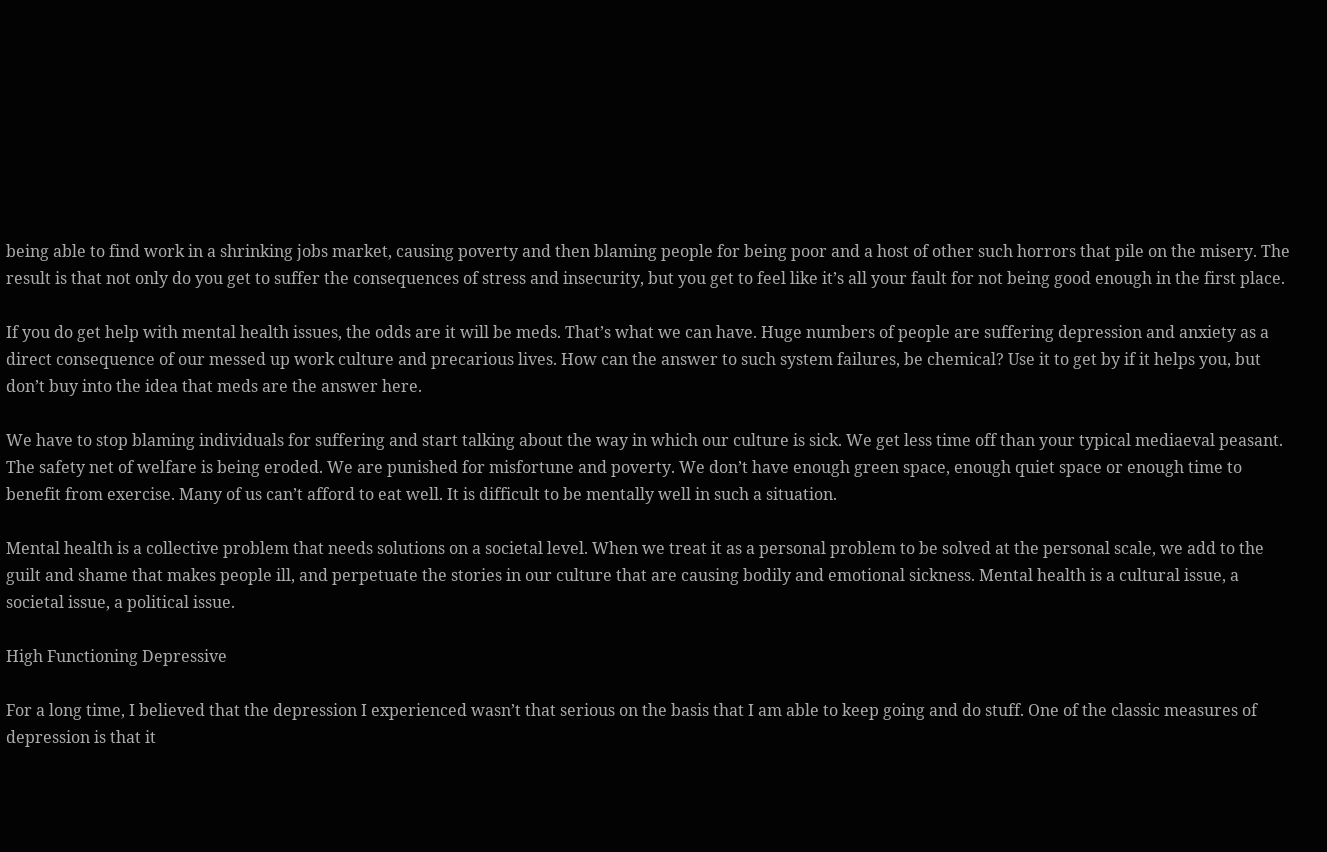being able to find work in a shrinking jobs market, causing poverty and then blaming people for being poor and a host of other such horrors that pile on the misery. The result is that not only do you get to suffer the consequences of stress and insecurity, but you get to feel like it’s all your fault for not being good enough in the first place.

If you do get help with mental health issues, the odds are it will be meds. That’s what we can have. Huge numbers of people are suffering depression and anxiety as a direct consequence of our messed up work culture and precarious lives. How can the answer to such system failures, be chemical? Use it to get by if it helps you, but don’t buy into the idea that meds are the answer here.

We have to stop blaming individuals for suffering and start talking about the way in which our culture is sick. We get less time off than your typical mediaeval peasant. The safety net of welfare is being eroded. We are punished for misfortune and poverty. We don’t have enough green space, enough quiet space or enough time to benefit from exercise. Many of us can’t afford to eat well. It is difficult to be mentally well in such a situation.

Mental health is a collective problem that needs solutions on a societal level. When we treat it as a personal problem to be solved at the personal scale, we add to the guilt and shame that makes people ill, and perpetuate the stories in our culture that are causing bodily and emotional sickness. Mental health is a cultural issue, a societal issue, a political issue.

High Functioning Depressive

For a long time, I believed that the depression I experienced wasn’t that serious on the basis that I am able to keep going and do stuff. One of the classic measures of depression is that it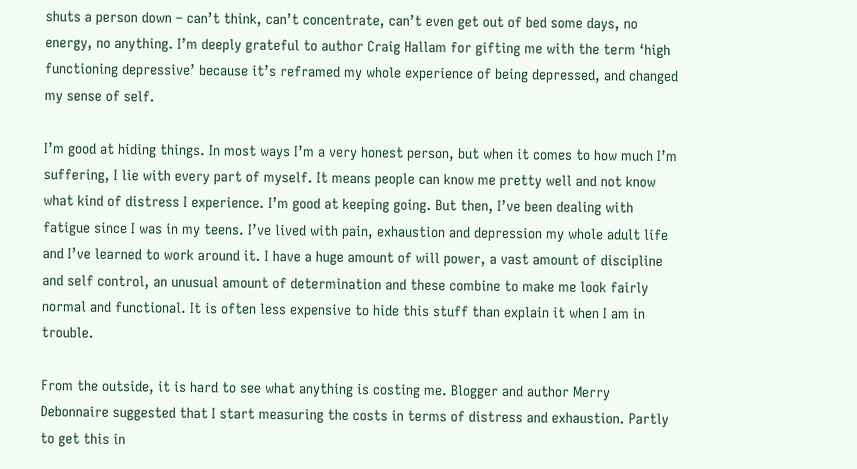shuts a person down – can’t think, can’t concentrate, can’t even get out of bed some days, no energy, no anything. I’m deeply grateful to author Craig Hallam for gifting me with the term ‘high functioning depressive’ because it’s reframed my whole experience of being depressed, and changed my sense of self.

I’m good at hiding things. In most ways I’m a very honest person, but when it comes to how much I’m suffering, I lie with every part of myself. It means people can know me pretty well and not know what kind of distress I experience. I’m good at keeping going. But then, I’ve been dealing with fatigue since I was in my teens. I’ve lived with pain, exhaustion and depression my whole adult life and I’ve learned to work around it. I have a huge amount of will power, a vast amount of discipline and self control, an unusual amount of determination and these combine to make me look fairly normal and functional. It is often less expensive to hide this stuff than explain it when I am in trouble.

From the outside, it is hard to see what anything is costing me. Blogger and author Merry Debonnaire suggested that I start measuring the costs in terms of distress and exhaustion. Partly to get this in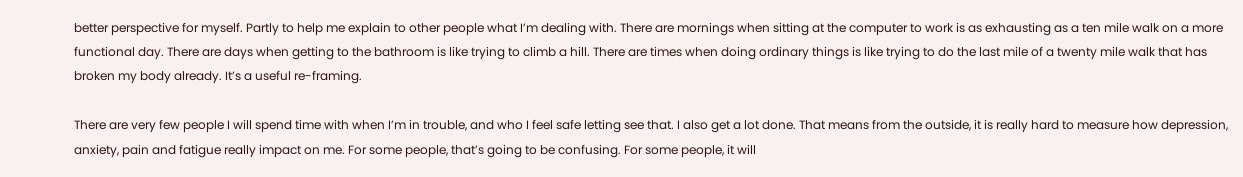better perspective for myself. Partly to help me explain to other people what I’m dealing with. There are mornings when sitting at the computer to work is as exhausting as a ten mile walk on a more functional day. There are days when getting to the bathroom is like trying to climb a hill. There are times when doing ordinary things is like trying to do the last mile of a twenty mile walk that has broken my body already. It’s a useful re-framing.

There are very few people I will spend time with when I’m in trouble, and who I feel safe letting see that. I also get a lot done. That means from the outside, it is really hard to measure how depression, anxiety, pain and fatigue really impact on me. For some people, that’s going to be confusing. For some people, it will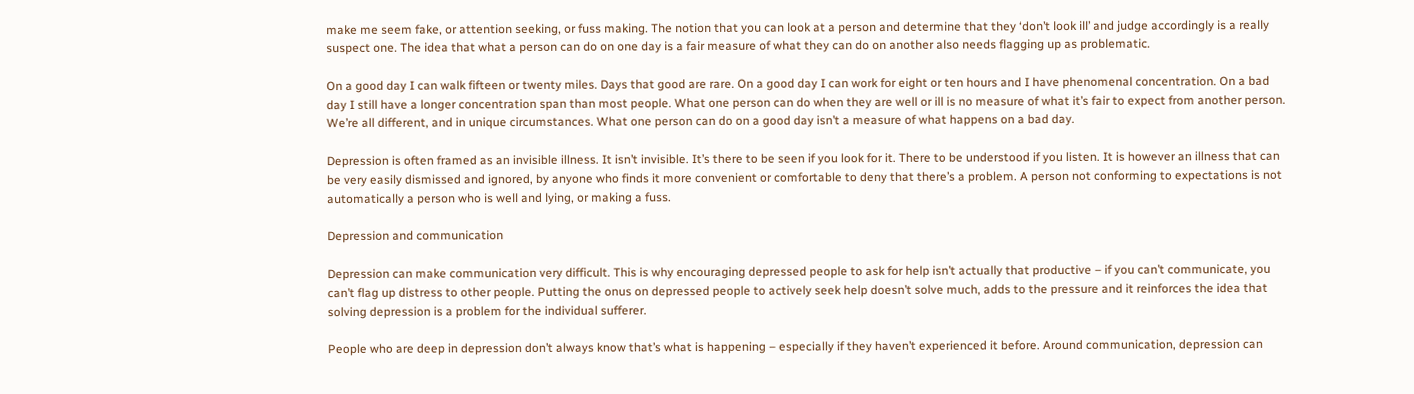make me seem fake, or attention seeking, or fuss making. The notion that you can look at a person and determine that they ‘don’t look ill’ and judge accordingly is a really suspect one. The idea that what a person can do on one day is a fair measure of what they can do on another also needs flagging up as problematic.

On a good day I can walk fifteen or twenty miles. Days that good are rare. On a good day I can work for eight or ten hours and I have phenomenal concentration. On a bad day I still have a longer concentration span than most people. What one person can do when they are well or ill is no measure of what it’s fair to expect from another person. We’re all different, and in unique circumstances. What one person can do on a good day isn’t a measure of what happens on a bad day.

Depression is often framed as an invisible illness. It isn’t invisible. It’s there to be seen if you look for it. There to be understood if you listen. It is however an illness that can be very easily dismissed and ignored, by anyone who finds it more convenient or comfortable to deny that there’s a problem. A person not conforming to expectations is not automatically a person who is well and lying, or making a fuss.

Depression and communication

Depression can make communication very difficult. This is why encouraging depressed people to ask for help isn’t actually that productive – if you can’t communicate, you can’t flag up distress to other people. Putting the onus on depressed people to actively seek help doesn’t solve much, adds to the pressure and it reinforces the idea that solving depression is a problem for the individual sufferer.

People who are deep in depression don’t always know that’s what is happening – especially if they haven’t experienced it before. Around communication, depression can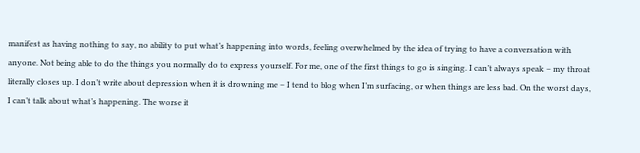manifest as having nothing to say, no ability to put what’s happening into words, feeling overwhelmed by the idea of trying to have a conversation with anyone. Not being able to do the things you normally do to express yourself. For me, one of the first things to go is singing. I can’t always speak – my throat literally closes up. I don’t write about depression when it is drowning me – I tend to blog when I’m surfacing, or when things are less bad. On the worst days, I can’t talk about what’s happening. The worse it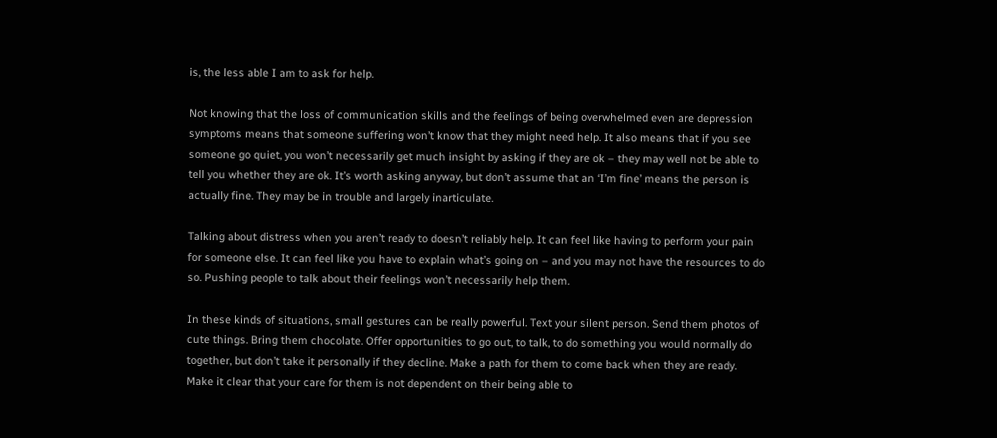is, the less able I am to ask for help.

Not knowing that the loss of communication skills and the feelings of being overwhelmed even are depression symptoms means that someone suffering won’t know that they might need help. It also means that if you see someone go quiet, you won’t necessarily get much insight by asking if they are ok – they may well not be able to tell you whether they are ok. It’s worth asking anyway, but don’t assume that an ‘I’m fine’ means the person is actually fine. They may be in trouble and largely inarticulate.

Talking about distress when you aren’t ready to doesn’t reliably help. It can feel like having to perform your pain for someone else. It can feel like you have to explain what’s going on – and you may not have the resources to do so. Pushing people to talk about their feelings won’t necessarily help them.

In these kinds of situations, small gestures can be really powerful. Text your silent person. Send them photos of cute things. Bring them chocolate. Offer opportunities to go out, to talk, to do something you would normally do together, but don’t take it personally if they decline. Make a path for them to come back when they are ready. Make it clear that your care for them is not dependent on their being able to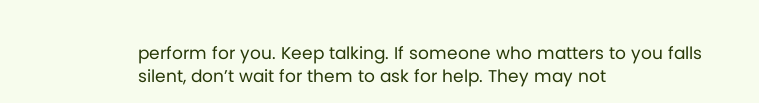perform for you. Keep talking. If someone who matters to you falls silent, don’t wait for them to ask for help. They may not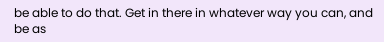be able to do that. Get in there in whatever way you can, and be as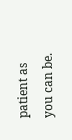patient as you can be.